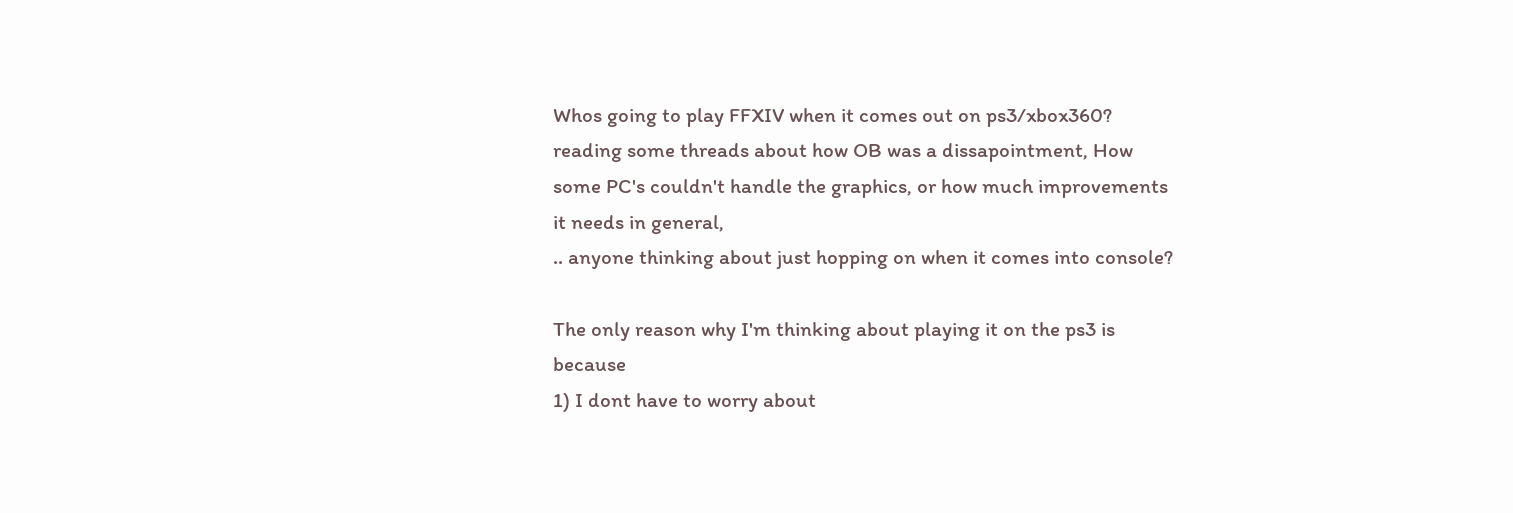Whos going to play FFXIV when it comes out on ps3/xbox360?
reading some threads about how OB was a dissapointment, How some PC's couldn't handle the graphics, or how much improvements it needs in general,
.. anyone thinking about just hopping on when it comes into console?

The only reason why I'm thinking about playing it on the ps3 is because
1) I dont have to worry about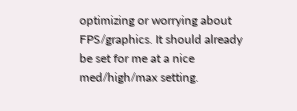optimizing or worrying about FPS/graphics. It should already be set for me at a nice med/high/max setting.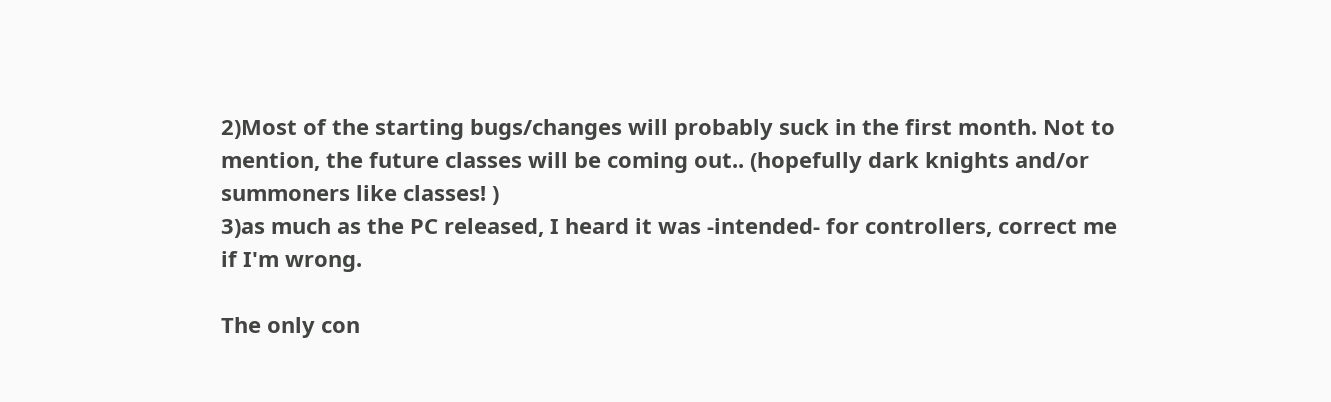2)Most of the starting bugs/changes will probably suck in the first month. Not to mention, the future classes will be coming out.. (hopefully dark knights and/or summoners like classes! )
3)as much as the PC released, I heard it was -intended- for controllers, correct me if I'm wrong.

The only con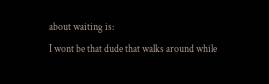about waiting is:
I wont be that dude that walks around while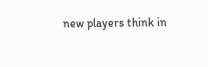new players think in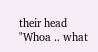their head "Whoa .. what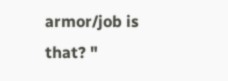armor/job is that? "